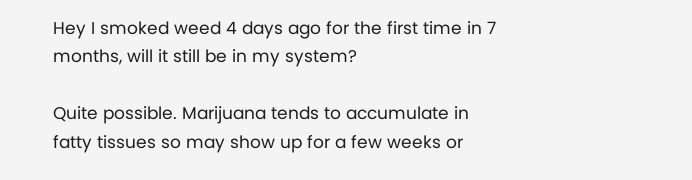Hey I smoked weed 4 days ago for the first time in 7 months, will it still be in my system?

Quite possible. Marijuana tends to accumulate in fatty tissues so may show up for a few weeks or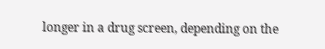longer in a drug screen, depending on the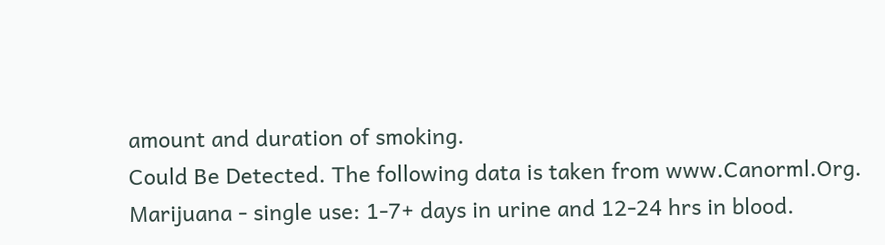amount and duration of smoking.
Could Be Detected. The following data is taken from www.Canorml.Org. Marijuana - single use: 1-7+ days in urine and 12-24 hrs in blood.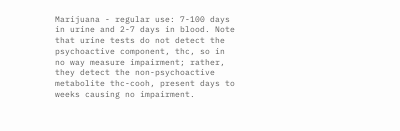Marijuana - regular use: 7-100 days in urine and 2-7 days in blood. Note that urine tests do not detect the psychoactive component, thc, so in no way measure impairment; rather, they detect the non-psychoactive metabolite thc-cooh, present days to weeks causing no impairment.